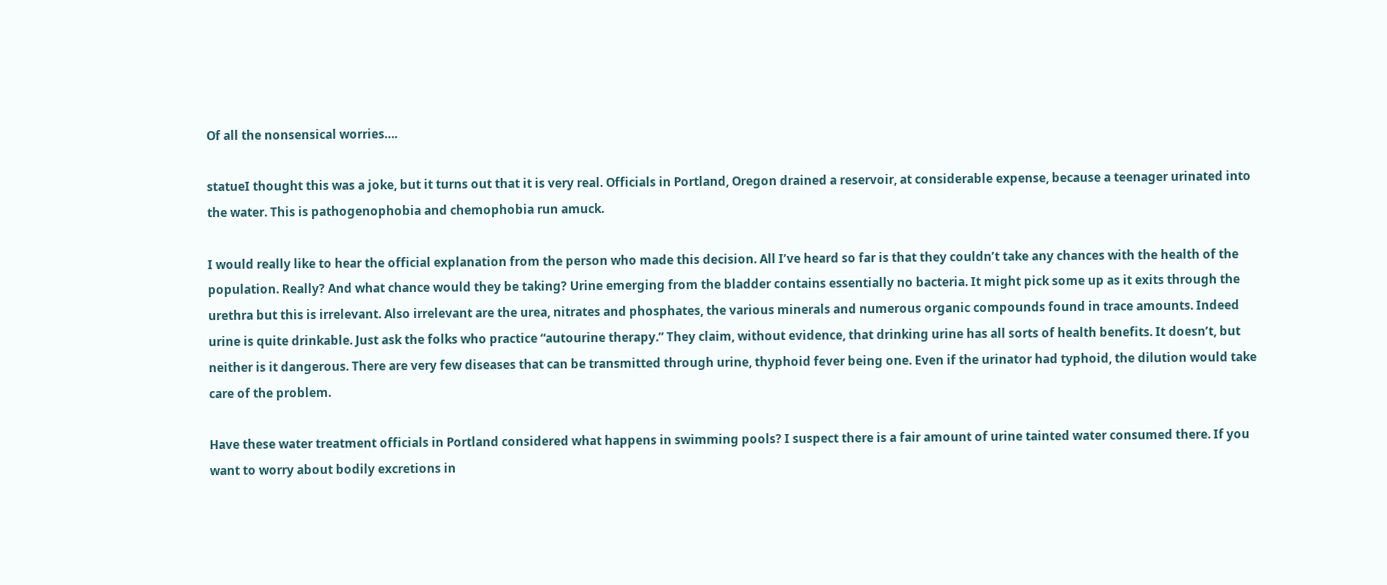Of all the nonsensical worries….

statueI thought this was a joke, but it turns out that it is very real. Officials in Portland, Oregon drained a reservoir, at considerable expense, because a teenager urinated into the water. This is pathogenophobia and chemophobia run amuck.

I would really like to hear the official explanation from the person who made this decision. All I’ve heard so far is that they couldn’t take any chances with the health of the population. Really? And what chance would they be taking? Urine emerging from the bladder contains essentially no bacteria. It might pick some up as it exits through the urethra but this is irrelevant. Also irrelevant are the urea, nitrates and phosphates, the various minerals and numerous organic compounds found in trace amounts. Indeed urine is quite drinkable. Just ask the folks who practice “autourine therapy.” They claim, without evidence, that drinking urine has all sorts of health benefits. It doesn’t, but neither is it dangerous. There are very few diseases that can be transmitted through urine, thyphoid fever being one. Even if the urinator had typhoid, the dilution would take care of the problem.

Have these water treatment officials in Portland considered what happens in swimming pools? I suspect there is a fair amount of urine tainted water consumed there. If you want to worry about bodily excretions in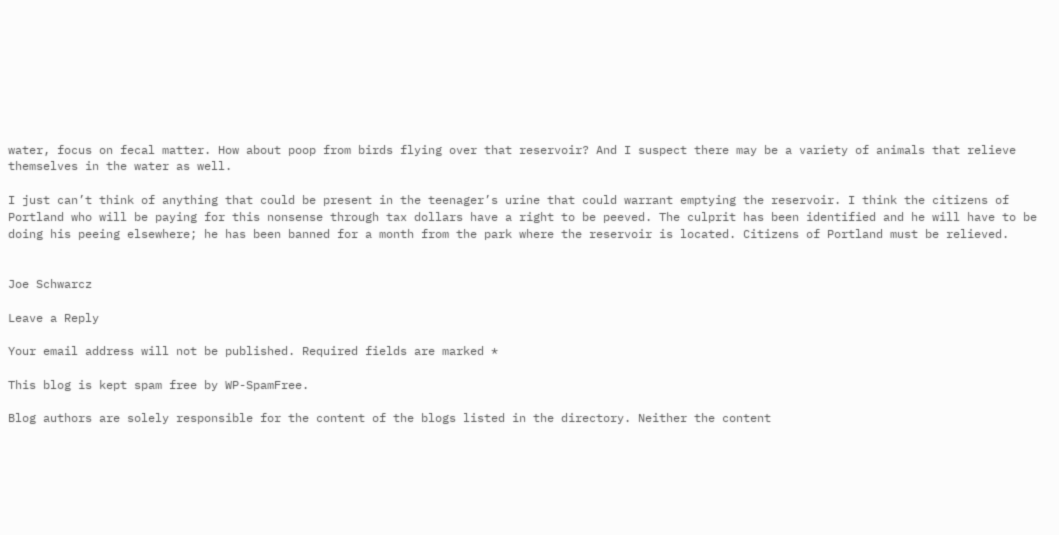water, focus on fecal matter. How about poop from birds flying over that reservoir? And I suspect there may be a variety of animals that relieve themselves in the water as well.

I just can’t think of anything that could be present in the teenager’s urine that could warrant emptying the reservoir. I think the citizens of Portland who will be paying for this nonsense through tax dollars have a right to be peeved. The culprit has been identified and he will have to be doing his peeing elsewhere; he has been banned for a month from the park where the reservoir is located. Citizens of Portland must be relieved.


Joe Schwarcz

Leave a Reply

Your email address will not be published. Required fields are marked *

This blog is kept spam free by WP-SpamFree.

Blog authors are solely responsible for the content of the blogs listed in the directory. Neither the content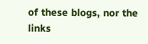of these blogs, nor the links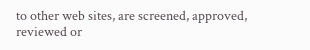to other web sites, are screened, approved, reviewed or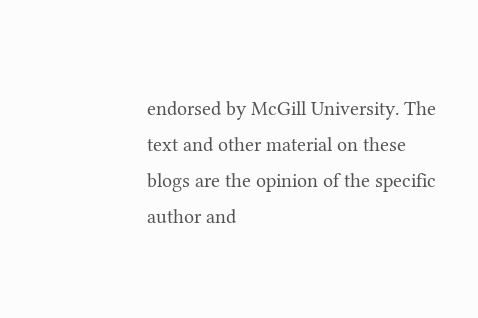endorsed by McGill University. The text and other material on these blogs are the opinion of the specific author and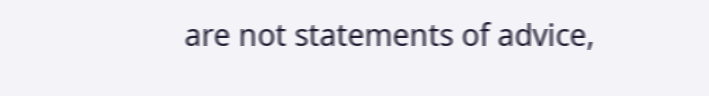are not statements of advice,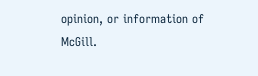opinion, or information of McGill.